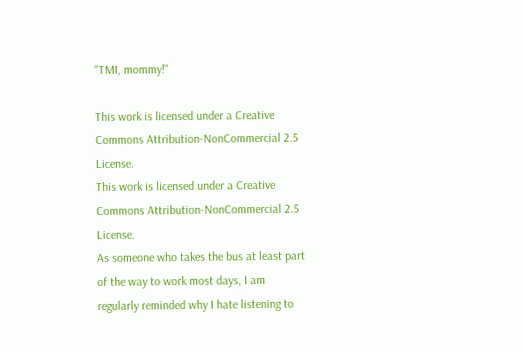"TMI, mommy!"

This work is licensed under a Creative Commons Attribution-NonCommercial 2.5 License.
This work is licensed under a Creative Commons Attribution-NonCommercial 2.5 License.
As someone who takes the bus at least part of the way to work most days, I am regularly reminded why I hate listening to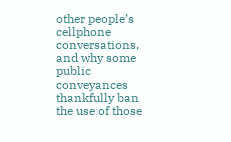other people’s cellphone conversations, and why some public conveyances thankfully ban the use of those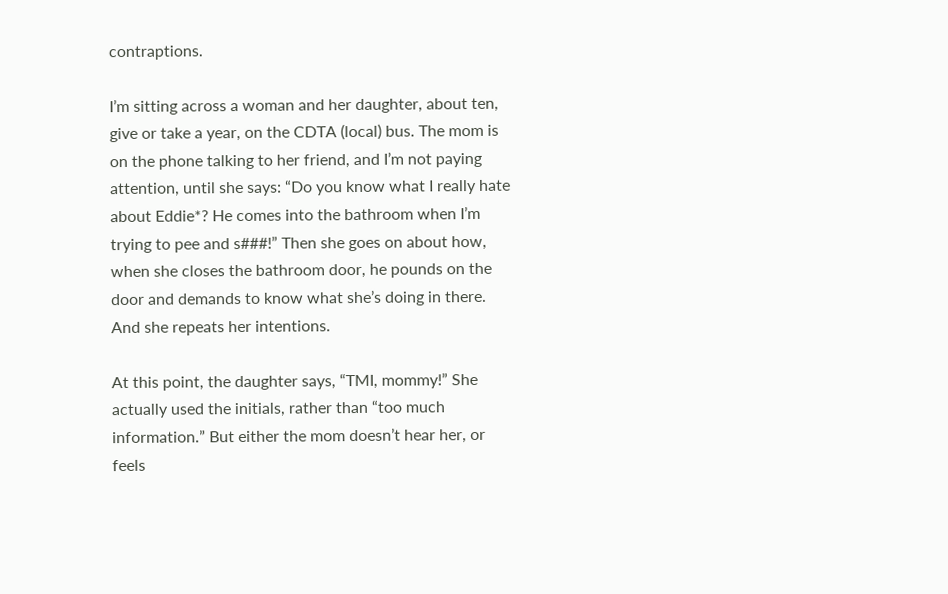contraptions.

I’m sitting across a woman and her daughter, about ten, give or take a year, on the CDTA (local) bus. The mom is on the phone talking to her friend, and I’m not paying attention, until she says: “Do you know what I really hate about Eddie*? He comes into the bathroom when I’m trying to pee and s###!” Then she goes on about how, when she closes the bathroom door, he pounds on the door and demands to know what she’s doing in there. And she repeats her intentions.

At this point, the daughter says, “TMI, mommy!” She actually used the initials, rather than “too much information.” But either the mom doesn’t hear her, or feels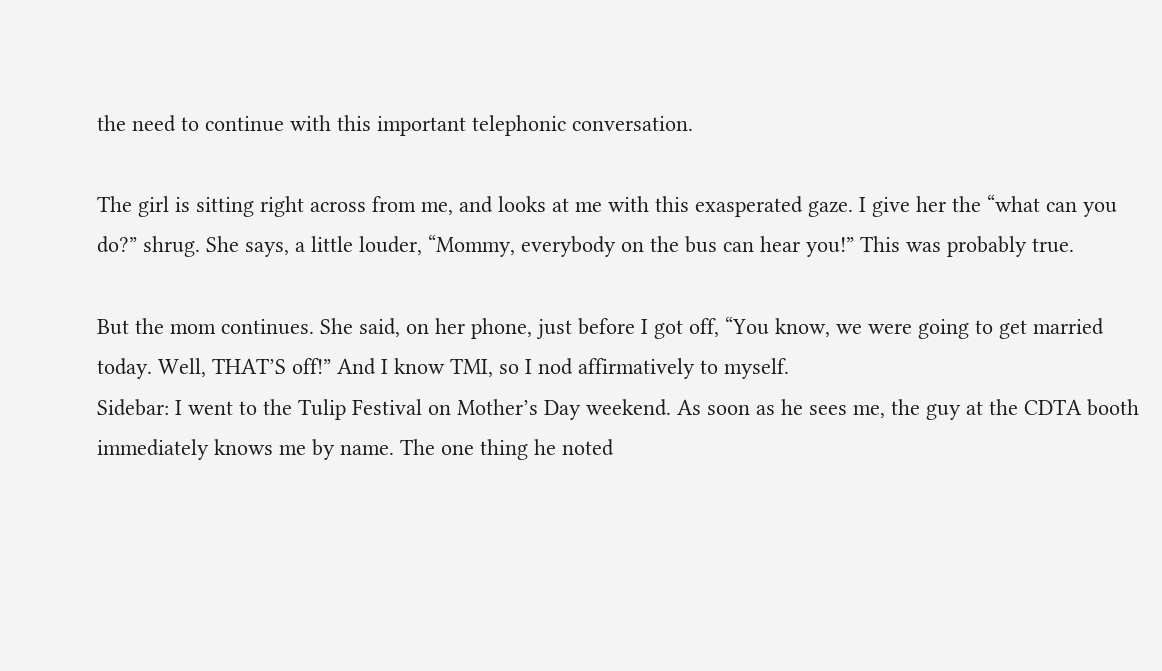the need to continue with this important telephonic conversation.

The girl is sitting right across from me, and looks at me with this exasperated gaze. I give her the “what can you do?” shrug. She says, a little louder, “Mommy, everybody on the bus can hear you!” This was probably true.

But the mom continues. She said, on her phone, just before I got off, “You know, we were going to get married today. Well, THAT’S off!” And I know TMI, so I nod affirmatively to myself.
Sidebar: I went to the Tulip Festival on Mother’s Day weekend. As soon as he sees me, the guy at the CDTA booth immediately knows me by name. The one thing he noted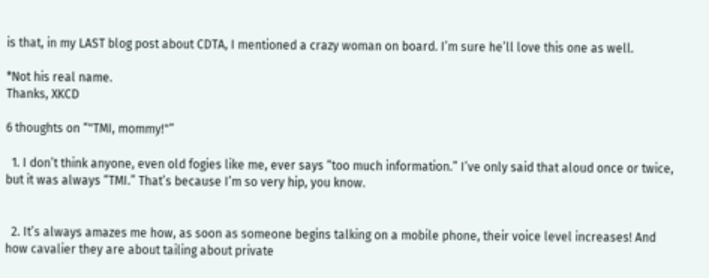is that, in my LAST blog post about CDTA, I mentioned a crazy woman on board. I’m sure he’ll love this one as well.

*Not his real name.
Thanks, XKCD

6 thoughts on “"TMI, mommy!"”

  1. I don’t think anyone, even old fogies like me, ever says “too much information.” I’ve only said that aloud once or twice, but it was always “TMI.” That’s because I’m so very hip, you know.


  2. It’s always amazes me how, as soon as someone begins talking on a mobile phone, their voice level increases! And how cavalier they are about tailing about private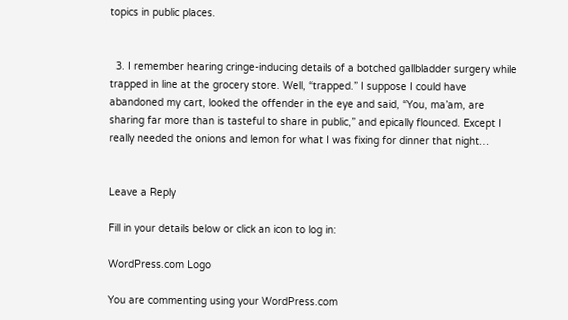topics in public places.


  3. I remember hearing cringe-inducing details of a botched gallbladder surgery while trapped in line at the grocery store. Well, “trapped.” I suppose I could have abandoned my cart, looked the offender in the eye and said, “You, ma’am, are sharing far more than is tasteful to share in public,” and epically flounced. Except I really needed the onions and lemon for what I was fixing for dinner that night…


Leave a Reply

Fill in your details below or click an icon to log in:

WordPress.com Logo

You are commenting using your WordPress.com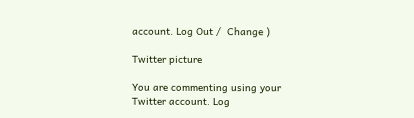account. Log Out /  Change )

Twitter picture

You are commenting using your Twitter account. Log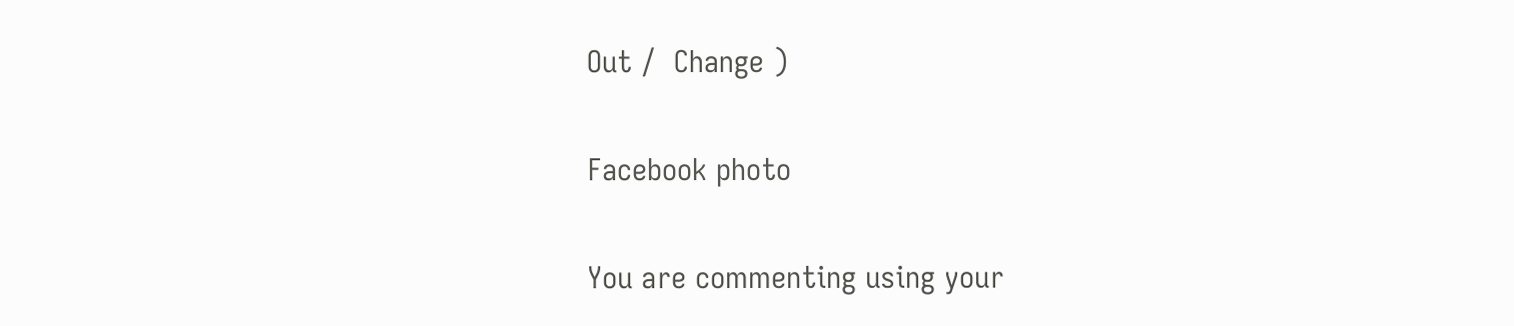Out /  Change )

Facebook photo

You are commenting using your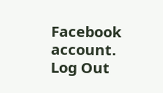Facebook account. Log Out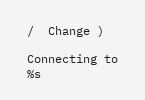/  Change )

Connecting to %s